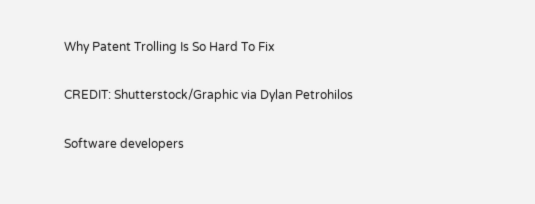Why Patent Trolling Is So Hard To Fix

CREDIT: Shutterstock/Graphic via Dylan Petrohilos

Software developers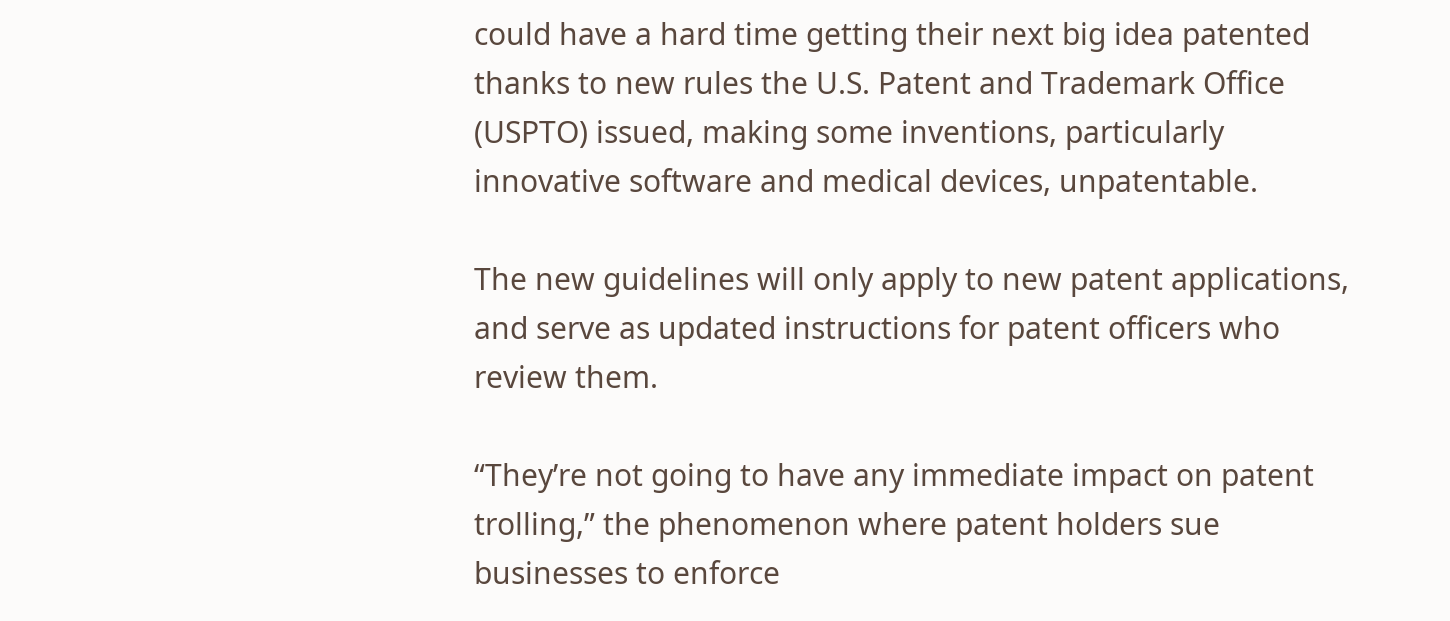could have a hard time getting their next big idea patented thanks to new rules the U.S. Patent and Trademark Office (USPTO) issued, making some inventions, particularly innovative software and medical devices, unpatentable.

The new guidelines will only apply to new patent applications, and serve as updated instructions for patent officers who review them.

“They’re not going to have any immediate impact on patent trolling,” the phenomenon where patent holders sue businesses to enforce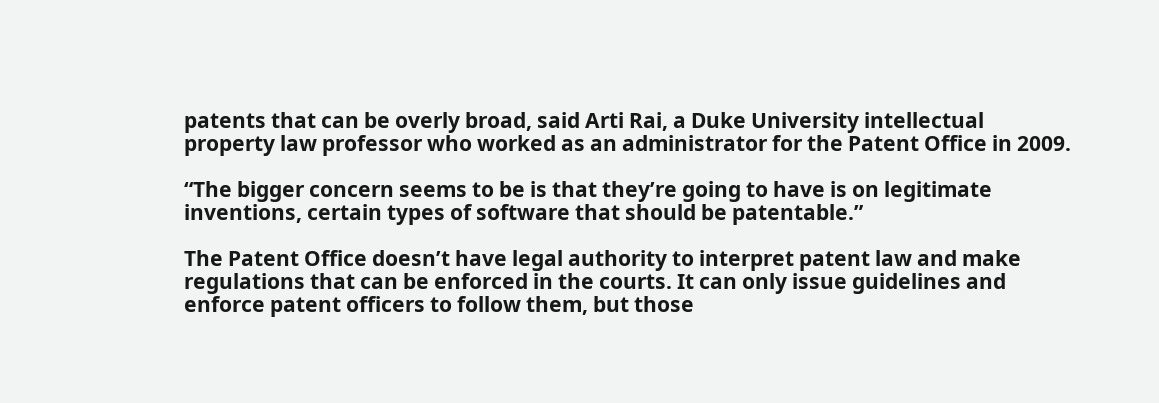patents that can be overly broad, said Arti Rai, a Duke University intellectual property law professor who worked as an administrator for the Patent Office in 2009.

“The bigger concern seems to be is that they’re going to have is on legitimate inventions, certain types of software that should be patentable.”

The Patent Office doesn’t have legal authority to interpret patent law and make regulations that can be enforced in the courts. It can only issue guidelines and enforce patent officers to follow them, but those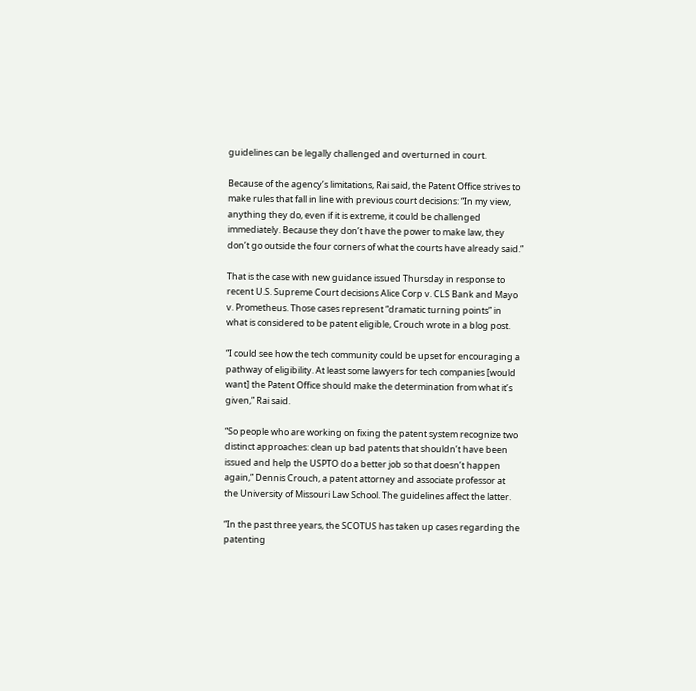guidelines can be legally challenged and overturned in court.

Because of the agency’s limitations, Rai said, the Patent Office strives to make rules that fall in line with previous court decisions: “In my view, anything they do, even if it is extreme, it could be challenged immediately. Because they don’t have the power to make law, they don’t go outside the four corners of what the courts have already said.”

That is the case with new guidance issued Thursday in response to recent U.S. Supreme Court decisions Alice Corp v. CLS Bank and Mayo v. Prometheus. Those cases represent “dramatic turning points” in what is considered to be patent eligible, Crouch wrote in a blog post.

“I could see how the tech community could be upset for encouraging a pathway of eligibility. At least some lawyers for tech companies [would want] the Patent Office should make the determination from what it’s given,” Rai said.

“So people who are working on fixing the patent system recognize two distinct approaches: clean up bad patents that shouldn’t have been issued and help the USPTO do a better job so that doesn’t happen again,” Dennis Crouch, a patent attorney and associate professor at the University of Missouri Law School. The guidelines affect the latter.

“In the past three years, the SCOTUS has taken up cases regarding the patenting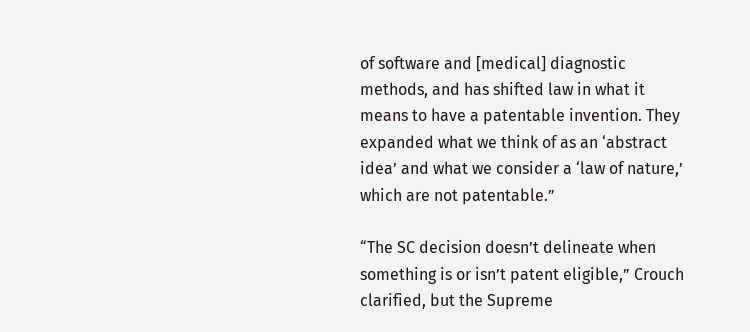of software and [medical] diagnostic methods, and has shifted law in what it means to have a patentable invention. They expanded what we think of as an ‘abstract idea’ and what we consider a ‘law of nature,’ which are not patentable.”

“The SC decision doesn’t delineate when something is or isn’t patent eligible,” Crouch clarified, but the Supreme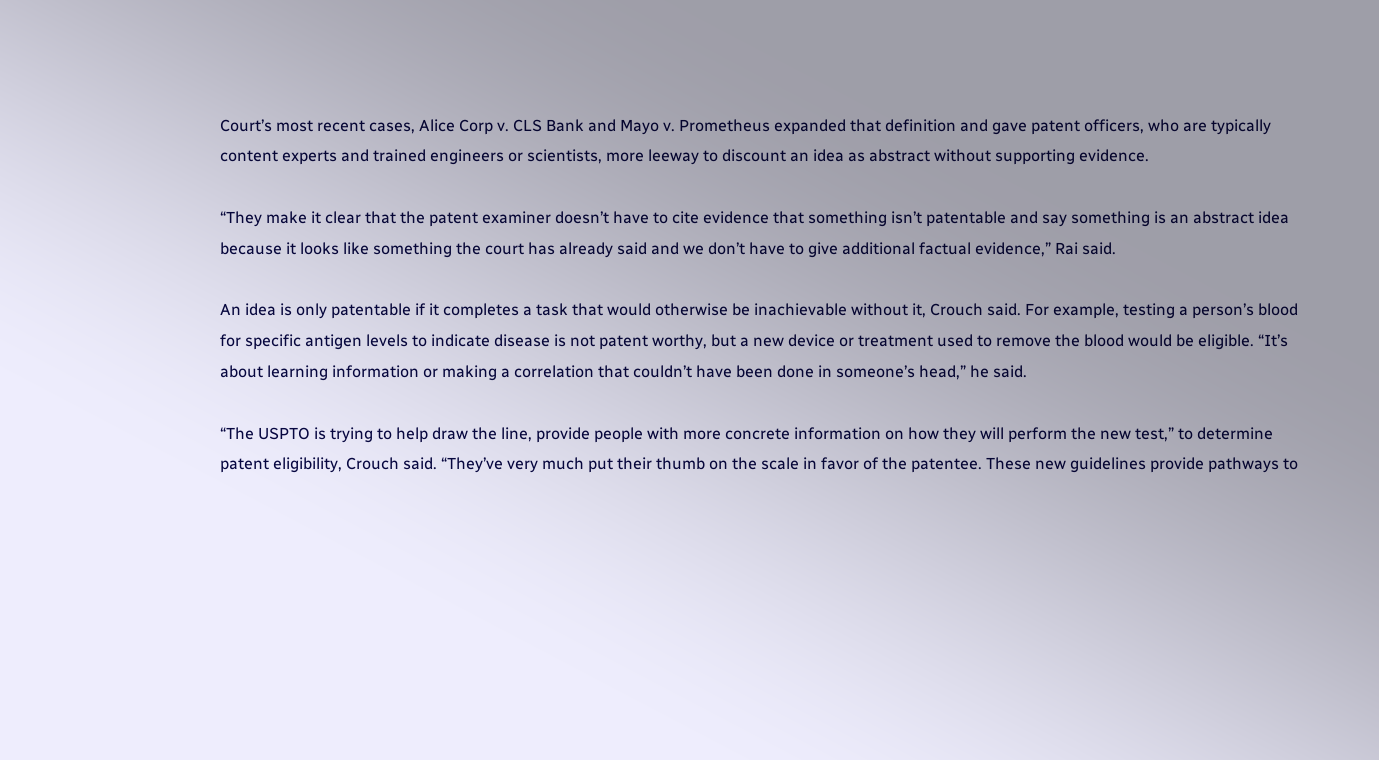Court’s most recent cases, Alice Corp v. CLS Bank and Mayo v. Prometheus expanded that definition and gave patent officers, who are typically content experts and trained engineers or scientists, more leeway to discount an idea as abstract without supporting evidence.

“They make it clear that the patent examiner doesn’t have to cite evidence that something isn’t patentable and say something is an abstract idea because it looks like something the court has already said and we don’t have to give additional factual evidence,” Rai said.

An idea is only patentable if it completes a task that would otherwise be inachievable without it, Crouch said. For example, testing a person’s blood for specific antigen levels to indicate disease is not patent worthy, but a new device or treatment used to remove the blood would be eligible. “It’s about learning information or making a correlation that couldn’t have been done in someone’s head,” he said.

“The USPTO is trying to help draw the line, provide people with more concrete information on how they will perform the new test,” to determine patent eligibility, Crouch said. “They’ve very much put their thumb on the scale in favor of the patentee. These new guidelines provide pathways to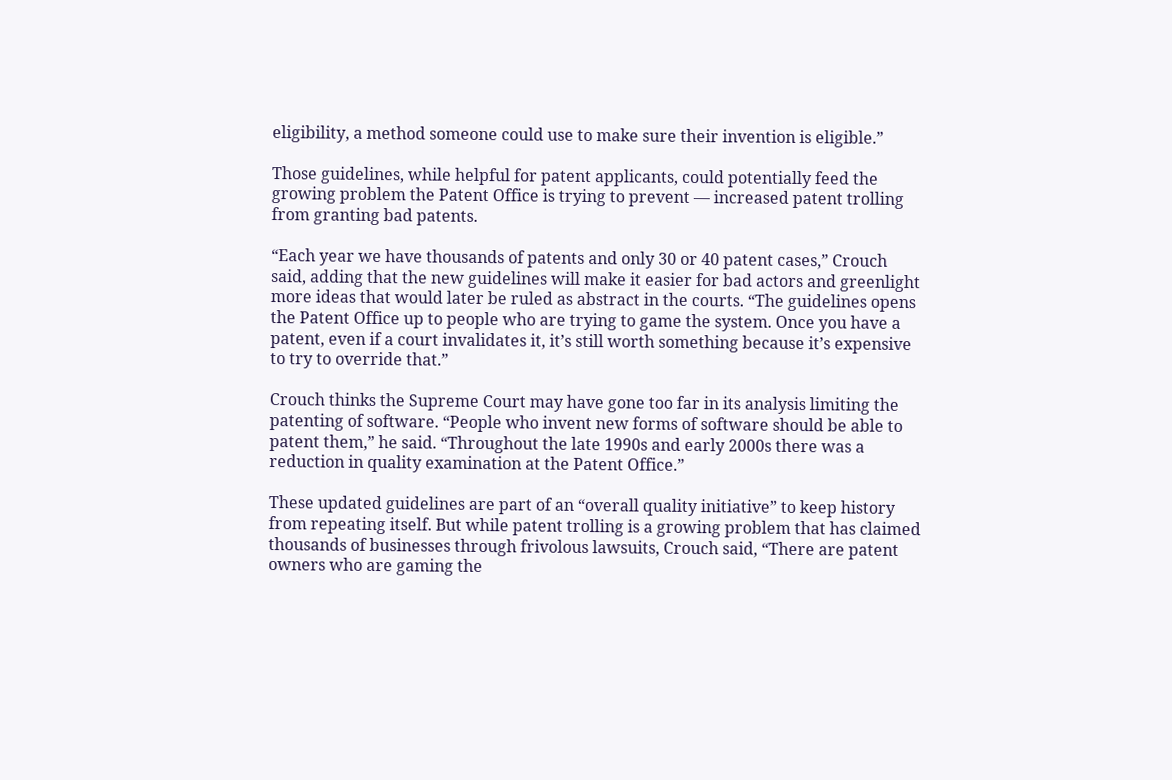eligibility, a method someone could use to make sure their invention is eligible.”

Those guidelines, while helpful for patent applicants, could potentially feed the growing problem the Patent Office is trying to prevent — increased patent trolling from granting bad patents.

“Each year we have thousands of patents and only 30 or 40 patent cases,” Crouch said, adding that the new guidelines will make it easier for bad actors and greenlight more ideas that would later be ruled as abstract in the courts. “The guidelines opens the Patent Office up to people who are trying to game the system. Once you have a patent, even if a court invalidates it, it’s still worth something because it’s expensive to try to override that.”

Crouch thinks the Supreme Court may have gone too far in its analysis limiting the patenting of software. “People who invent new forms of software should be able to patent them,” he said. “Throughout the late 1990s and early 2000s there was a reduction in quality examination at the Patent Office.”

These updated guidelines are part of an “overall quality initiative” to keep history from repeating itself. But while patent trolling is a growing problem that has claimed thousands of businesses through frivolous lawsuits, Crouch said, “There are patent owners who are gaming the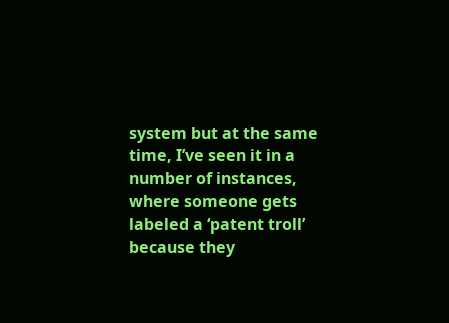system but at the same time, I’ve seen it in a number of instances, where someone gets labeled a ‘patent troll’ because they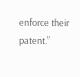enforce their patent.”